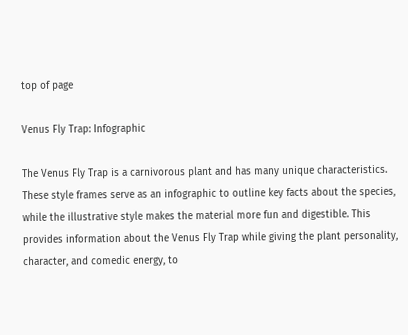top of page

Venus Fly Trap: Infographic

The Venus Fly Trap is a carnivorous plant and has many unique characteristics. These style frames serve as an infographic to outline key facts about the species, while the illustrative style makes the material more fun and digestible. This provides information about the Venus Fly Trap while giving the plant personality, character, and comedic energy, to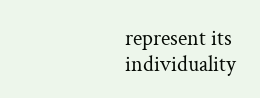represent its individuality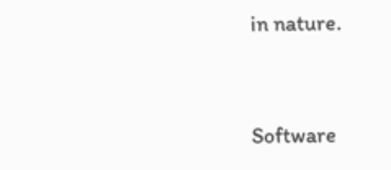in nature.


Software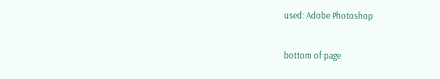used: Adobe Photoshop

bottom of page